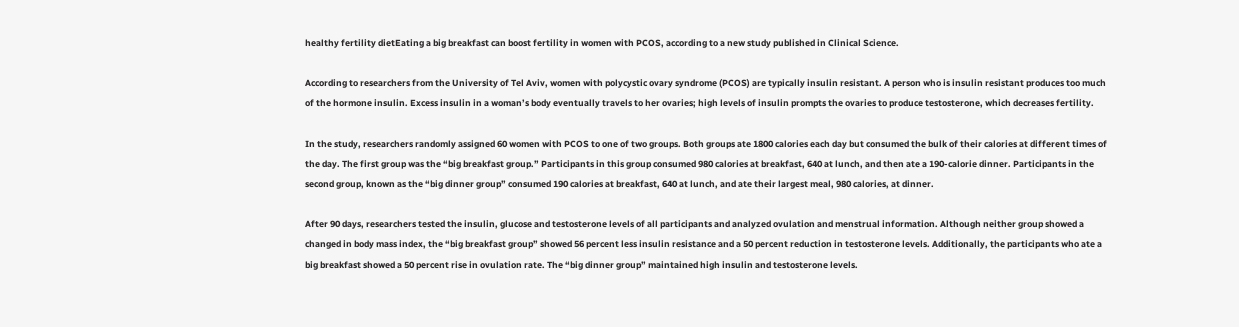healthy fertility dietEating a big breakfast can boost fertility in women with PCOS, according to a new study published in Clinical Science.

According to researchers from the University of Tel Aviv, women with polycystic ovary syndrome (PCOS) are typically insulin resistant. A person who is insulin resistant produces too much of the hormone insulin. Excess insulin in a woman’s body eventually travels to her ovaries; high levels of insulin prompts the ovaries to produce testosterone, which decreases fertility.

In the study, researchers randomly assigned 60 women with PCOS to one of two groups. Both groups ate 1800 calories each day but consumed the bulk of their calories at different times of the day. The first group was the “big breakfast group.” Participants in this group consumed 980 calories at breakfast, 640 at lunch, and then ate a 190-calorie dinner. Participants in the second group, known as the “big dinner group” consumed 190 calories at breakfast, 640 at lunch, and ate their largest meal, 980 calories, at dinner.

After 90 days, researchers tested the insulin, glucose and testosterone levels of all participants and analyzed ovulation and menstrual information. Although neither group showed a changed in body mass index, the “big breakfast group” showed 56 percent less insulin resistance and a 50 percent reduction in testosterone levels. Additionally, the participants who ate a big breakfast showed a 50 percent rise in ovulation rate. The “big dinner group” maintained high insulin and testosterone levels.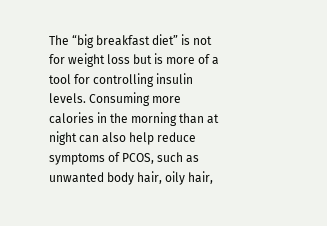The “big breakfast diet” is not for weight loss but is more of a tool for controlling insulin levels. Consuming more calories in the morning than at night can also help reduce symptoms of PCOS, such as unwanted body hair, oily hair,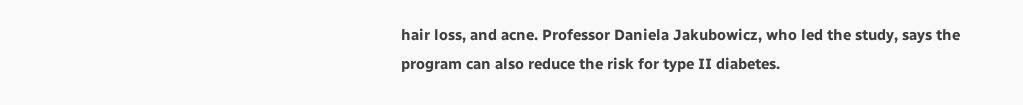hair loss, and acne. Professor Daniela Jakubowicz, who led the study, says the program can also reduce the risk for type II diabetes.